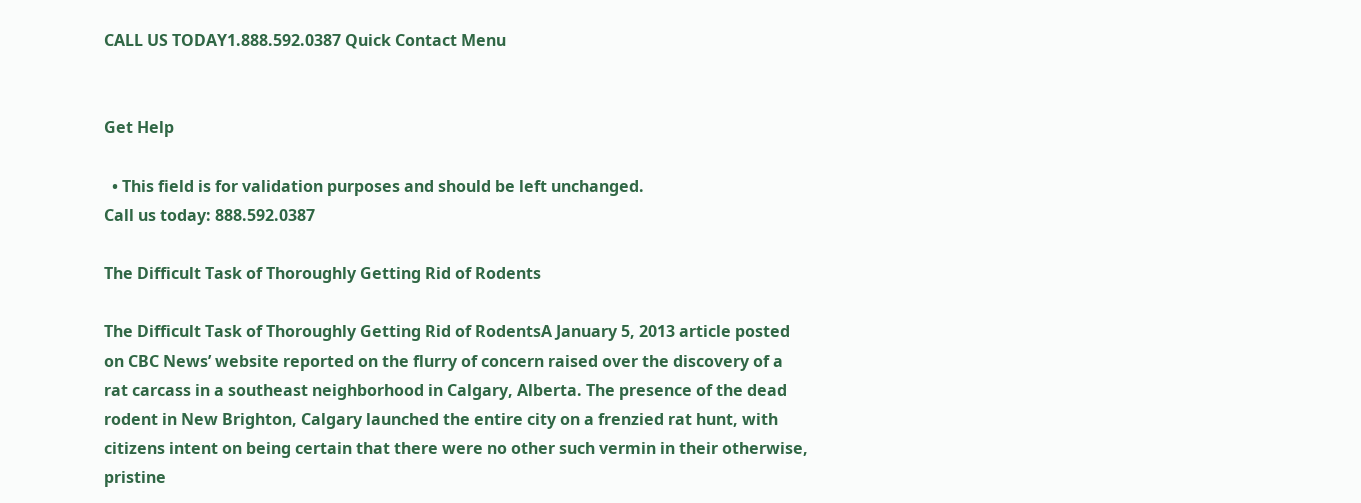CALL US TODAY1.888.592.0387 Quick Contact Menu


Get Help

  • This field is for validation purposes and should be left unchanged.
Call us today: 888.592.0387

The Difficult Task of Thoroughly Getting Rid of Rodents

The Difficult Task of Thoroughly Getting Rid of RodentsA January 5, 2013 article posted on CBC News’ website reported on the flurry of concern raised over the discovery of a rat carcass in a southeast neighborhood in Calgary, Alberta. The presence of the dead rodent in New Brighton, Calgary launched the entire city on a frenzied rat hunt, with citizens intent on being certain that there were no other such vermin in their otherwise, pristine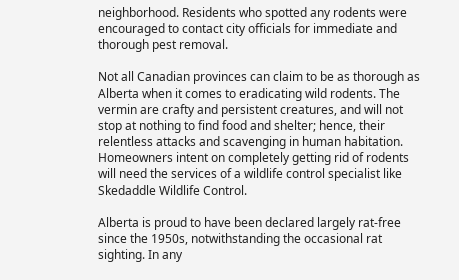neighborhood. Residents who spotted any rodents were encouraged to contact city officials for immediate and thorough pest removal.

Not all Canadian provinces can claim to be as thorough as Alberta when it comes to eradicating wild rodents. The vermin are crafty and persistent creatures, and will not stop at nothing to find food and shelter; hence, their relentless attacks and scavenging in human habitation. Homeowners intent on completely getting rid of rodents will need the services of a wildlife control specialist like Skedaddle Wildlife Control.

Alberta is proud to have been declared largely rat-free since the 1950s, notwithstanding the occasional rat sighting. In any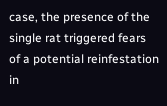case, the presence of the single rat triggered fears of a potential reinfestation in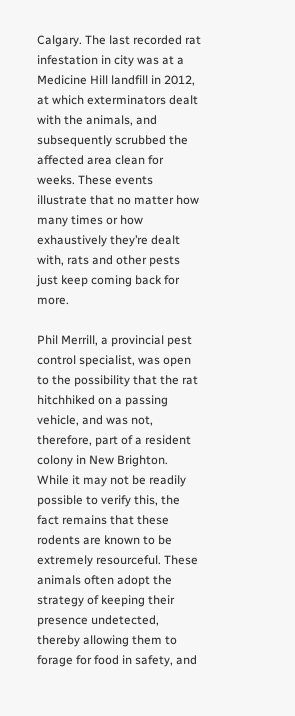Calgary. The last recorded rat infestation in city was at a Medicine Hill landfill in 2012, at which exterminators dealt with the animals, and subsequently scrubbed the affected area clean for weeks. These events illustrate that no matter how many times or how exhaustively they’re dealt with, rats and other pests just keep coming back for more.

Phil Merrill, a provincial pest control specialist, was open to the possibility that the rat hitchhiked on a passing vehicle, and was not, therefore, part of a resident colony in New Brighton. While it may not be readily possible to verify this, the fact remains that these rodents are known to be extremely resourceful. These animals often adopt the strategy of keeping their presence undetected, thereby allowing them to forage for food in safety, and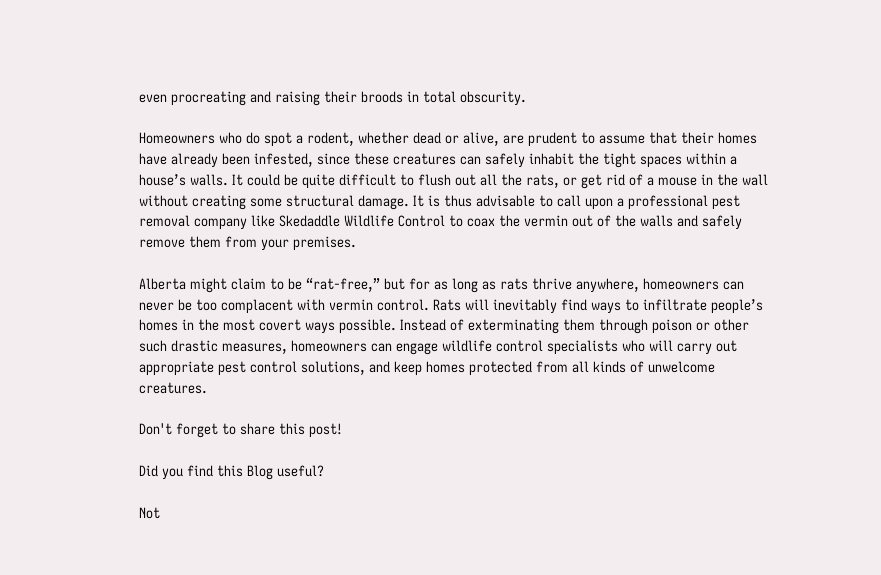even procreating and raising their broods in total obscurity.

Homeowners who do spot a rodent, whether dead or alive, are prudent to assume that their homes have already been infested, since these creatures can safely inhabit the tight spaces within a house’s walls. It could be quite difficult to flush out all the rats, or get rid of a mouse in the wall without creating some structural damage. It is thus advisable to call upon a professional pest removal company like Skedaddle Wildlife Control to coax the vermin out of the walls and safely remove them from your premises.

Alberta might claim to be “rat-free,” but for as long as rats thrive anywhere, homeowners can never be too complacent with vermin control. Rats will inevitably find ways to infiltrate people’s homes in the most covert ways possible. Instead of exterminating them through poison or other such drastic measures, homeowners can engage wildlife control specialists who will carry out appropriate pest control solutions, and keep homes protected from all kinds of unwelcome creatures.

Don't forget to share this post!

Did you find this Blog useful?

Not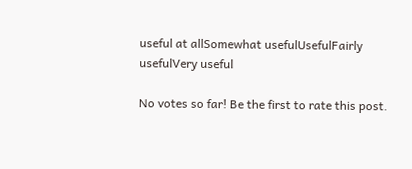useful at allSomewhat usefulUsefulFairly usefulVery useful

No votes so far! Be the first to rate this post.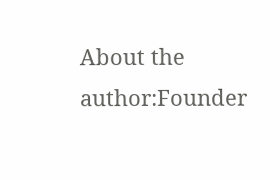About the author:Founder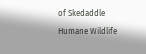of Skedaddle Humane Wildlife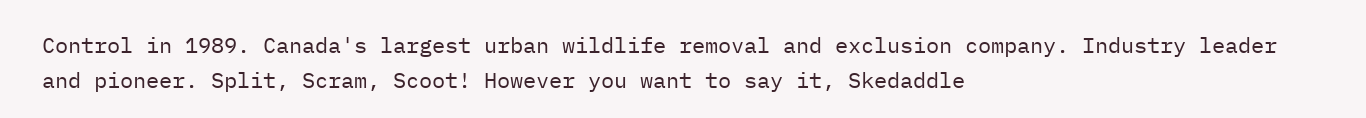Control in 1989. Canada's largest urban wildlife removal and exclusion company. Industry leader and pioneer. Split, Scram, Scoot! However you want to say it, Skedaddle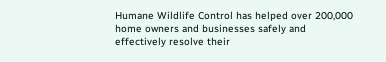Humane Wildlife Control has helped over 200,000 home owners and businesses safely and effectively resolve their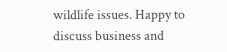wildlife issues. Happy to discuss business and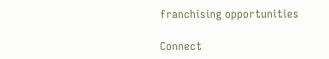franchising opportunities

Connect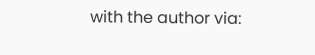with the author via: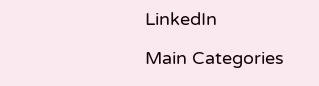LinkedIn

Main Categories